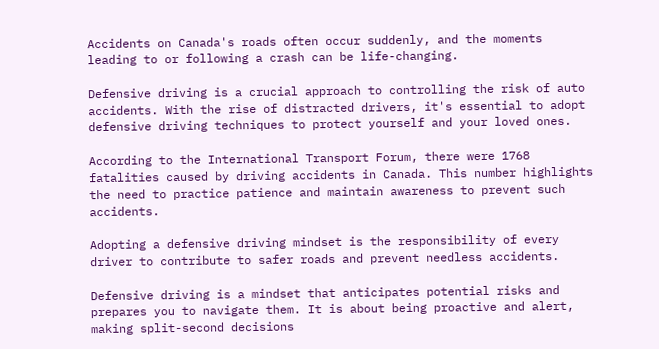Accidents on Canada's roads often occur suddenly, and the moments leading to or following a crash can be life-changing.

Defensive driving is a crucial approach to controlling the risk of auto accidents. With the rise of distracted drivers, it's essential to adopt defensive driving techniques to protect yourself and your loved ones.

According to the International Transport Forum, there were 1768 fatalities caused by driving accidents in Canada. This number highlights the need to practice patience and maintain awareness to prevent such accidents.

Adopting a defensive driving mindset is the responsibility of every driver to contribute to safer roads and prevent needless accidents.

Defensive driving is a mindset that anticipates potential risks and prepares you to navigate them. It is about being proactive and alert, making split-second decisions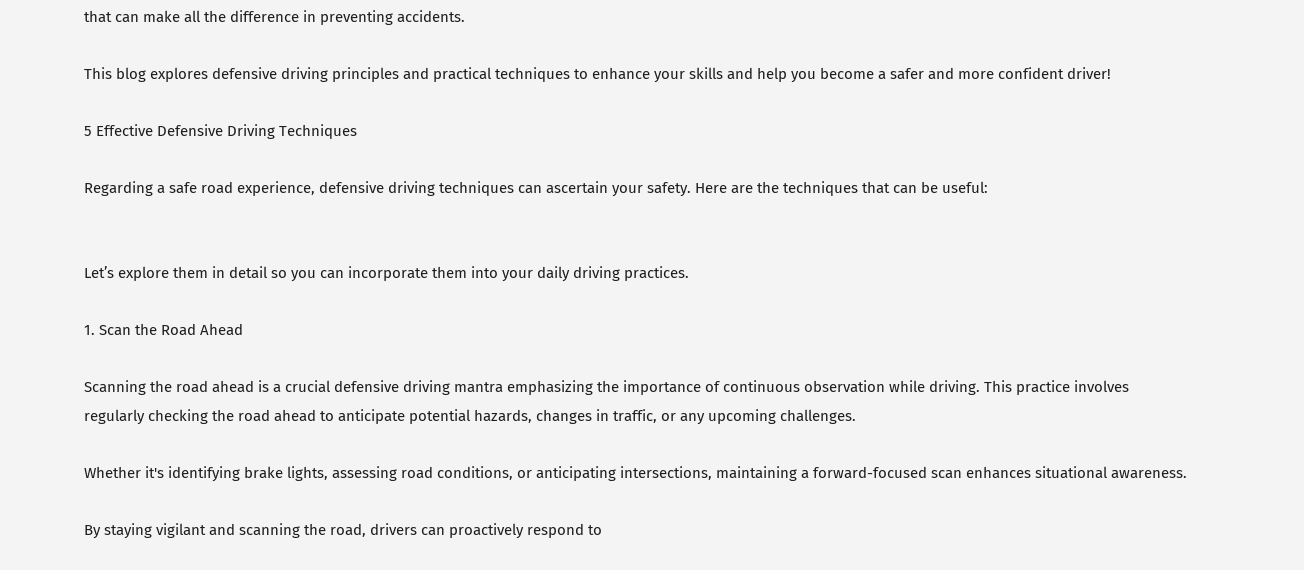that can make all the difference in preventing accidents.

This blog explores defensive driving principles and practical techniques to enhance your skills and help you become a safer and more confident driver!

5 Effective Defensive Driving Techniques

Regarding a safe road experience, defensive driving techniques can ascertain your safety. Here are the techniques that can be useful:


Let’s explore them in detail so you can incorporate them into your daily driving practices.

1. Scan the Road Ahead

Scanning the road ahead is a crucial defensive driving mantra emphasizing the importance of continuous observation while driving. This practice involves regularly checking the road ahead to anticipate potential hazards, changes in traffic, or any upcoming challenges.

Whether it's identifying brake lights, assessing road conditions, or anticipating intersections, maintaining a forward-focused scan enhances situational awareness.

By staying vigilant and scanning the road, drivers can proactively respond to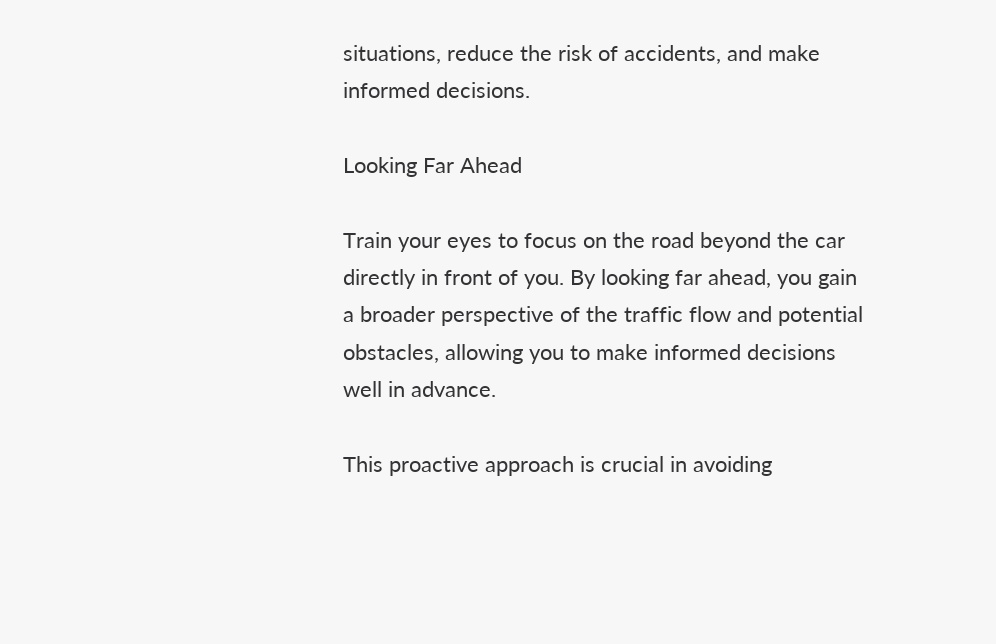situations, reduce the risk of accidents, and make informed decisions.

Looking Far Ahead

Train your eyes to focus on the road beyond the car directly in front of you. By looking far ahead, you gain a broader perspective of the traffic flow and potential obstacles, allowing you to make informed decisions well in advance.

This proactive approach is crucial in avoiding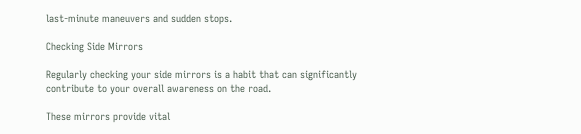last-minute maneuvers and sudden stops.

Checking Side Mirrors

Regularly checking your side mirrors is a habit that can significantly contribute to your overall awareness on the road.

These mirrors provide vital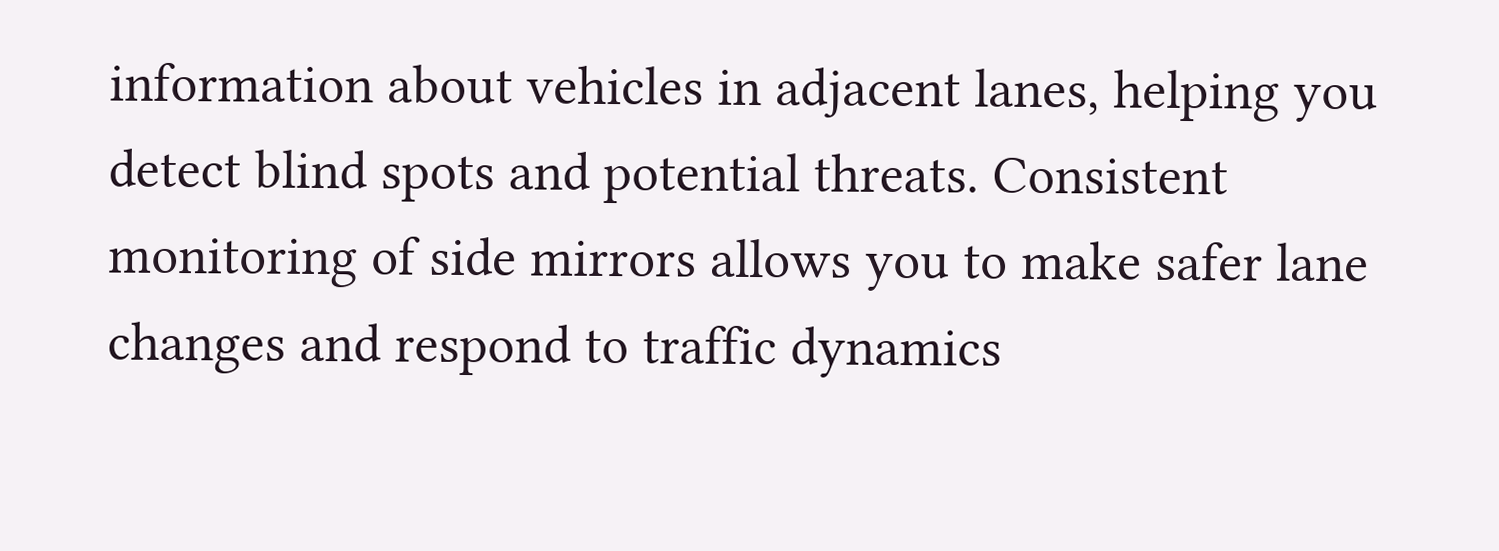information about vehicles in adjacent lanes, helping you detect blind spots and potential threats. Consistent monitoring of side mirrors allows you to make safer lane changes and respond to traffic dynamics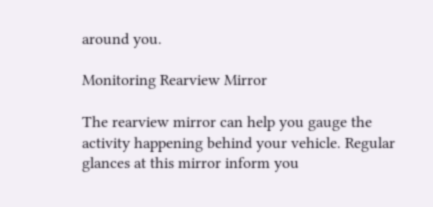around you.

Monitoring Rearview Mirror

The rearview mirror can help you gauge the activity happening behind your vehicle. Regular glances at this mirror inform you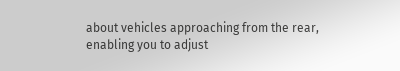about vehicles approaching from the rear, enabling you to adjust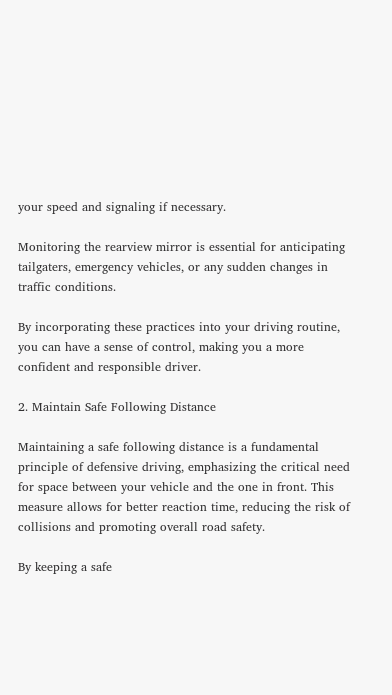your speed and signaling if necessary.

Monitoring the rearview mirror is essential for anticipating tailgaters, emergency vehicles, or any sudden changes in traffic conditions.

By incorporating these practices into your driving routine, you can have a sense of control, making you a more confident and responsible driver.

2. Maintain Safe Following Distance

Maintaining a safe following distance is a fundamental principle of defensive driving, emphasizing the critical need for space between your vehicle and the one in front. This measure allows for better reaction time, reducing the risk of collisions and promoting overall road safety.

By keeping a safe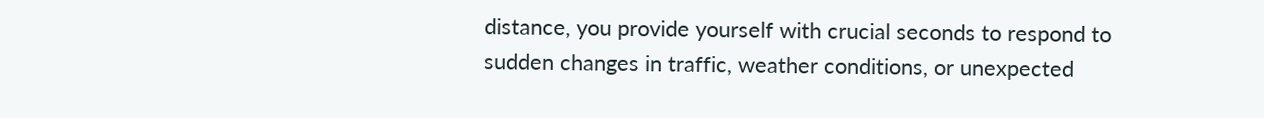distance, you provide yourself with crucial seconds to respond to sudden changes in traffic, weather conditions, or unexpected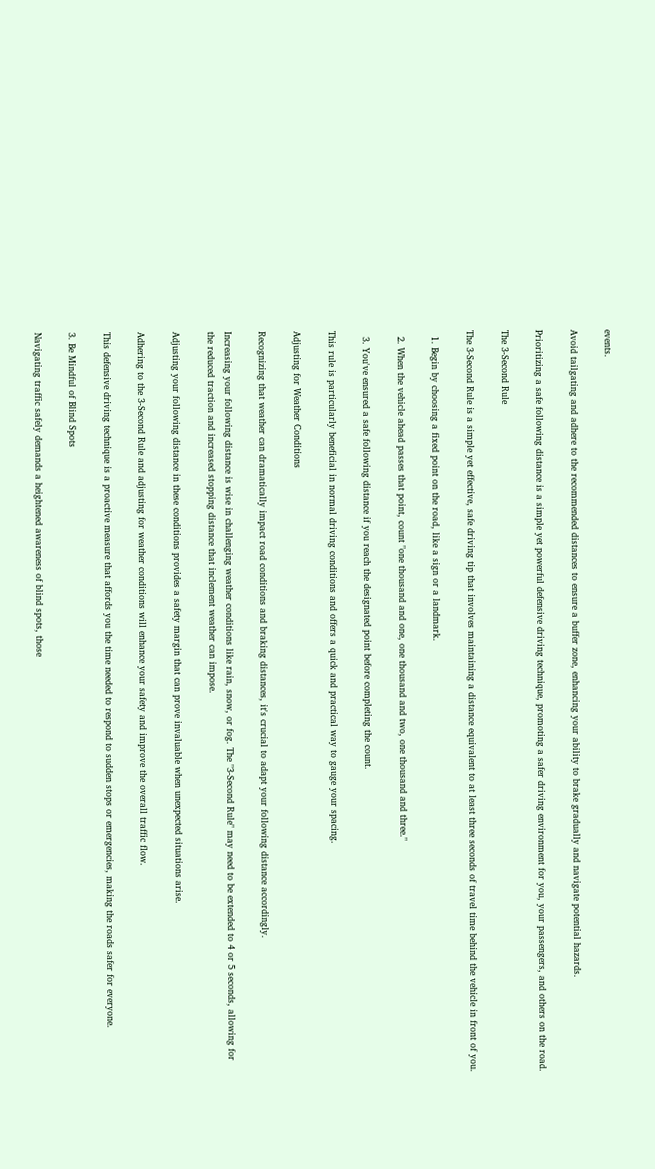events.

Avoid tailgating and adhere to the recommended distances to ensure a buffer zone, enhancing your ability to brake gradually and navigate potential hazards.

Prioritizing a safe following distance is a simple yet powerful defensive driving technique, promoting a safer driving environment for you, your passengers, and others on the road.

The 3-Second Rule

The 3-Second Rule is a simple yet effective, safe driving tip that involves maintaining a distance equivalent to at least three seconds of travel time behind the vehicle in front of you.

  1. Begin by choosing a fixed point on the road, like a sign or a landmark.

  2. When the vehicle ahead passes that point, count "one thousand and one, one thousand and two, one thousand and three."

  3. You've ensured a safe following distance if you reach the designated point before completing the count.

This rule is particularly beneficial in normal driving conditions and offers a quick and practical way to gauge your spacing.

Adjusting for Weather Conditions

Recognizing that weather can dramatically impact road conditions and braking distances, it's crucial to adapt your following distance accordingly.

Increasing your following distance is wise in challenging weather conditions like rain, snow, or fog. The "3-Second Rule" may need to be extended to 4 or 5 seconds, allowing for the reduced traction and increased stopping distance that inclement weather can impose.

Adjusting your following distance in these conditions provides a safety margin that can prove invaluable when unexpected situations arise.

Adhering to the 3-Second Rule and adjusting for weather conditions will enhance your safety and improve the overall traffic flow.

This defensive driving technique is a proactive measure that affords you the time needed to respond to sudden stops or emergencies, making the roads safer for everyone.

3. Be Mindful of Blind Spots

Navigating traffic safely demands a heightened awareness of blind spots, those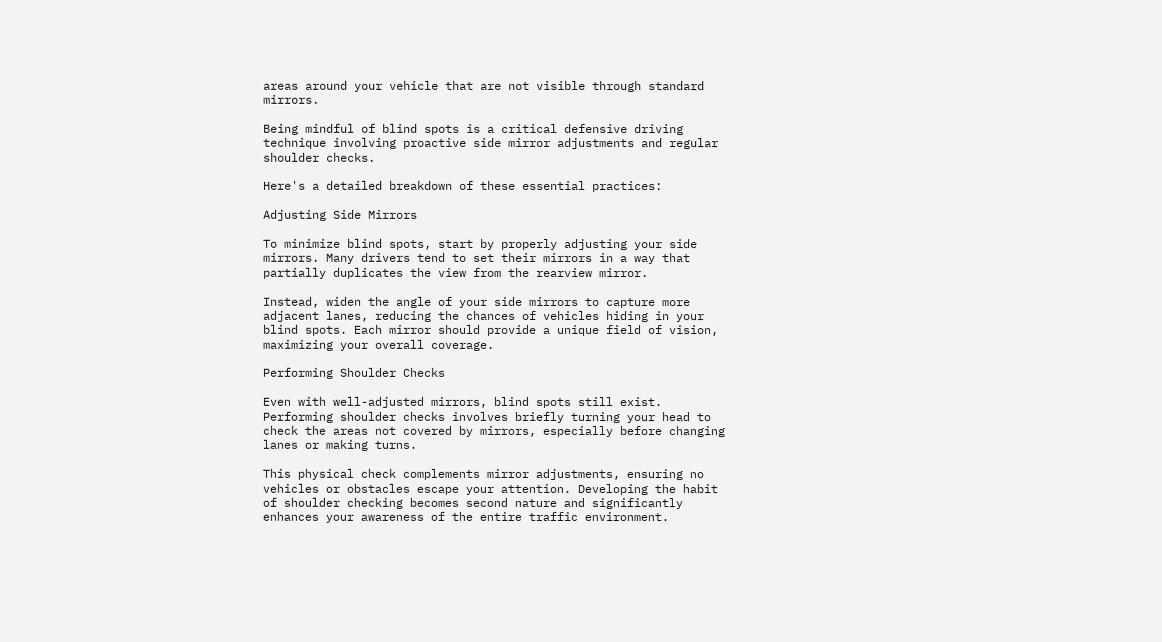areas around your vehicle that are not visible through standard mirrors.

Being mindful of blind spots is a critical defensive driving technique involving proactive side mirror adjustments and regular shoulder checks.

Here's a detailed breakdown of these essential practices:

Adjusting Side Mirrors

To minimize blind spots, start by properly adjusting your side mirrors. Many drivers tend to set their mirrors in a way that partially duplicates the view from the rearview mirror.

Instead, widen the angle of your side mirrors to capture more adjacent lanes, reducing the chances of vehicles hiding in your blind spots. Each mirror should provide a unique field of vision, maximizing your overall coverage.

Performing Shoulder Checks

Even with well-adjusted mirrors, blind spots still exist. Performing shoulder checks involves briefly turning your head to check the areas not covered by mirrors, especially before changing lanes or making turns.

This physical check complements mirror adjustments, ensuring no vehicles or obstacles escape your attention. Developing the habit of shoulder checking becomes second nature and significantly enhances your awareness of the entire traffic environment.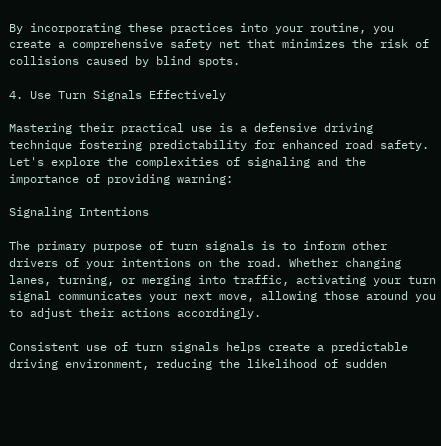By incorporating these practices into your routine, you create a comprehensive safety net that minimizes the risk of collisions caused by blind spots.

4. Use Turn Signals Effectively

Mastering their practical use is a defensive driving technique fostering predictability for enhanced road safety. Let's explore the complexities of signaling and the importance of providing warning:

Signaling Intentions

The primary purpose of turn signals is to inform other drivers of your intentions on the road. Whether changing lanes, turning, or merging into traffic, activating your turn signal communicates your next move, allowing those around you to adjust their actions accordingly.

Consistent use of turn signals helps create a predictable driving environment, reducing the likelihood of sudden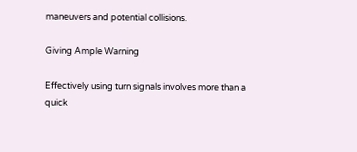maneuvers and potential collisions.

Giving Ample Warning

Effectively using turn signals involves more than a quick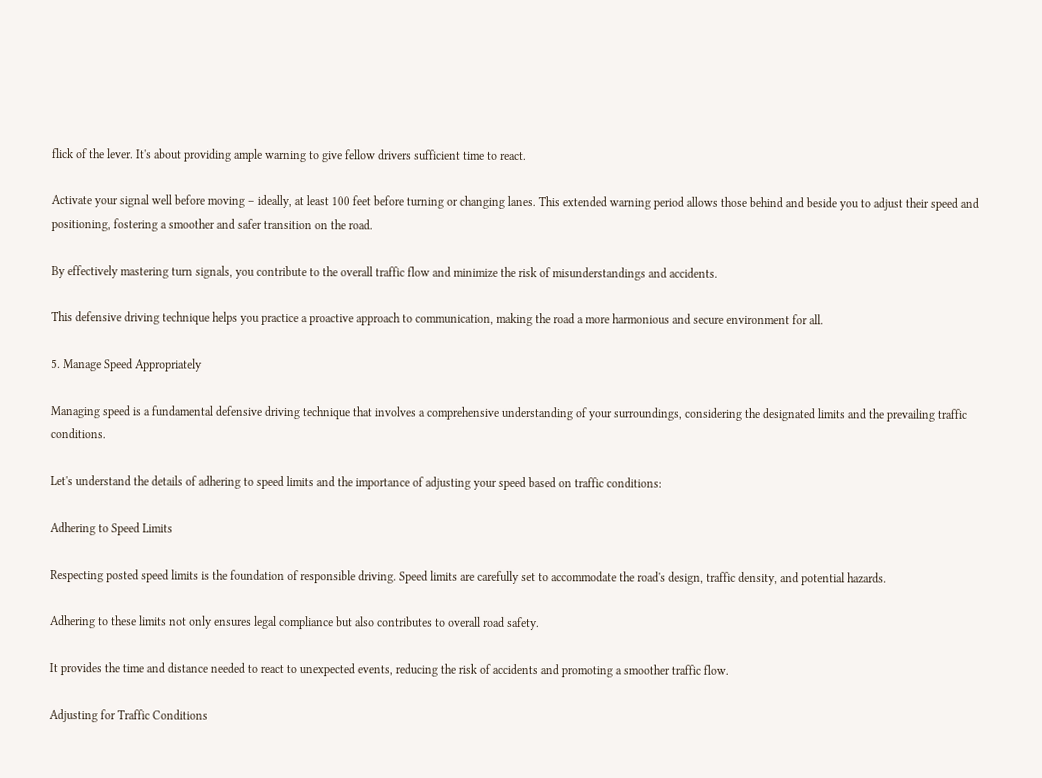flick of the lever. It's about providing ample warning to give fellow drivers sufficient time to react.

Activate your signal well before moving – ideally, at least 100 feet before turning or changing lanes. This extended warning period allows those behind and beside you to adjust their speed and positioning, fostering a smoother and safer transition on the road.

By effectively mastering turn signals, you contribute to the overall traffic flow and minimize the risk of misunderstandings and accidents.

This defensive driving technique helps you practice a proactive approach to communication, making the road a more harmonious and secure environment for all.

5. Manage Speed Appropriately

Managing speed is a fundamental defensive driving technique that involves a comprehensive understanding of your surroundings, considering the designated limits and the prevailing traffic conditions.

Let's understand the details of adhering to speed limits and the importance of adjusting your speed based on traffic conditions:

Adhering to Speed Limits

Respecting posted speed limits is the foundation of responsible driving. Speed limits are carefully set to accommodate the road's design, traffic density, and potential hazards.

Adhering to these limits not only ensures legal compliance but also contributes to overall road safety.

It provides the time and distance needed to react to unexpected events, reducing the risk of accidents and promoting a smoother traffic flow.

Adjusting for Traffic Conditions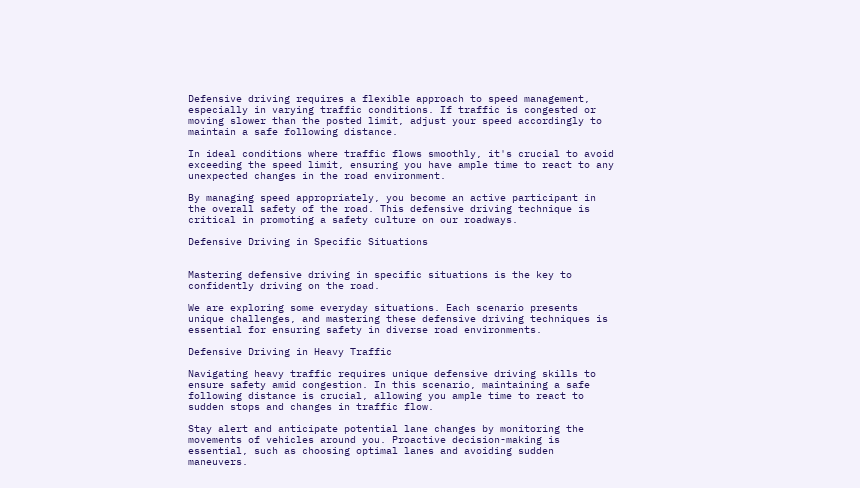Defensive driving requires a flexible approach to speed management, especially in varying traffic conditions. If traffic is congested or moving slower than the posted limit, adjust your speed accordingly to maintain a safe following distance.

In ideal conditions where traffic flows smoothly, it's crucial to avoid exceeding the speed limit, ensuring you have ample time to react to any unexpected changes in the road environment.

By managing speed appropriately, you become an active participant in the overall safety of the road. This defensive driving technique is critical in promoting a safety culture on our roadways.

Defensive Driving in Specific Situations


Mastering defensive driving in specific situations is the key to confidently driving on the road.

We are exploring some everyday situations. Each scenario presents unique challenges, and mastering these defensive driving techniques is essential for ensuring safety in diverse road environments.

Defensive Driving in Heavy Traffic

Navigating heavy traffic requires unique defensive driving skills to ensure safety amid congestion. In this scenario, maintaining a safe following distance is crucial, allowing you ample time to react to sudden stops and changes in traffic flow.

Stay alert and anticipate potential lane changes by monitoring the movements of vehicles around you. Proactive decision-making is essential, such as choosing optimal lanes and avoiding sudden maneuvers.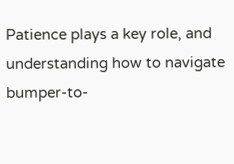Patience plays a key role, and understanding how to navigate bumper-to-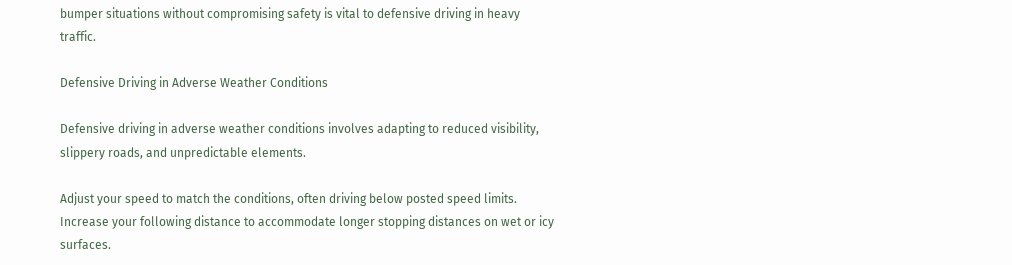bumper situations without compromising safety is vital to defensive driving in heavy traffic.

Defensive Driving in Adverse Weather Conditions

Defensive driving in adverse weather conditions involves adapting to reduced visibility, slippery roads, and unpredictable elements.

Adjust your speed to match the conditions, often driving below posted speed limits. Increase your following distance to accommodate longer stopping distances on wet or icy surfaces.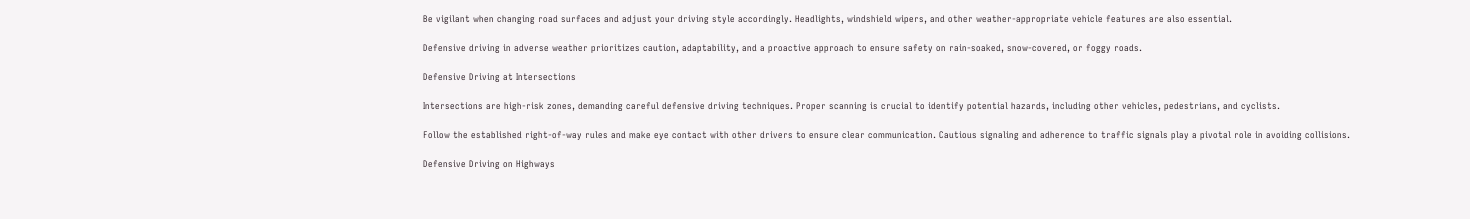Be vigilant when changing road surfaces and adjust your driving style accordingly. Headlights, windshield wipers, and other weather-appropriate vehicle features are also essential.

Defensive driving in adverse weather prioritizes caution, adaptability, and a proactive approach to ensure safety on rain-soaked, snow-covered, or foggy roads.

Defensive Driving at Intersections

Intersections are high-risk zones, demanding careful defensive driving techniques. Proper scanning is crucial to identify potential hazards, including other vehicles, pedestrians, and cyclists.

Follow the established right-of-way rules and make eye contact with other drivers to ensure clear communication. Cautious signaling and adherence to traffic signals play a pivotal role in avoiding collisions.

Defensive Driving on Highways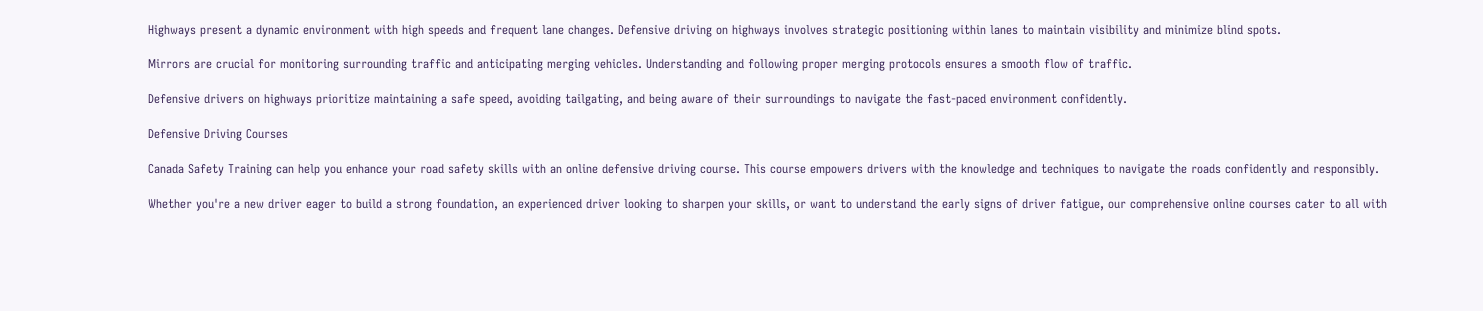Highways present a dynamic environment with high speeds and frequent lane changes. Defensive driving on highways involves strategic positioning within lanes to maintain visibility and minimize blind spots.

Mirrors are crucial for monitoring surrounding traffic and anticipating merging vehicles. Understanding and following proper merging protocols ensures a smooth flow of traffic.

Defensive drivers on highways prioritize maintaining a safe speed, avoiding tailgating, and being aware of their surroundings to navigate the fast-paced environment confidently.

Defensive Driving Courses

Canada Safety Training can help you enhance your road safety skills with an online defensive driving course. This course empowers drivers with the knowledge and techniques to navigate the roads confidently and responsibly.

Whether you're a new driver eager to build a strong foundation, an experienced driver looking to sharpen your skills, or want to understand the early signs of driver fatigue, our comprehensive online courses cater to all with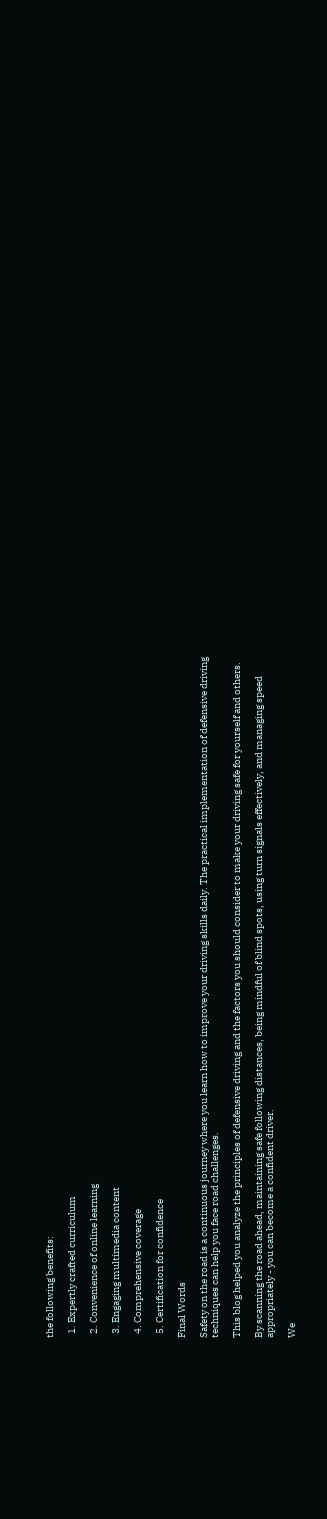the following benefits:

  1. Expertly crafted curriculum

  2. Convenience of online learning

  3. Engaging multimedia content

  4. Comprehensive coverage

  5. Certification for confidence

Final Words

Safety on the road is a continuous journey where you learn how to improve your driving skills daily. The practical implementation of defensive driving techniques can help you face road challenges.

This blog helped you analyze the principles of defensive driving and the factors you should consider to make your driving safe for yourself and others.

By scanning the road ahead, maintaining safe following distances, being mindful of blind spots, using turn signals effectively, and managing speed appropriately - you can become a confident driver.

We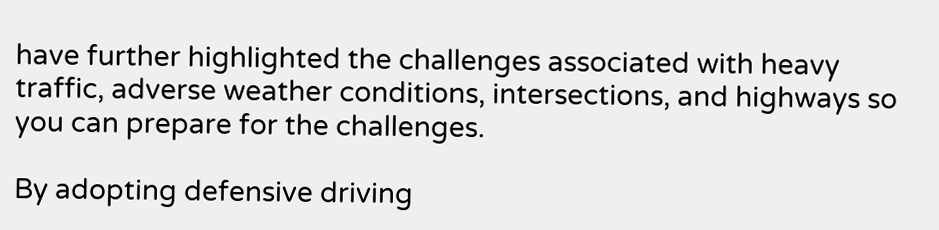have further highlighted the challenges associated with heavy traffic, adverse weather conditions, intersections, and highways so you can prepare for the challenges.

By adopting defensive driving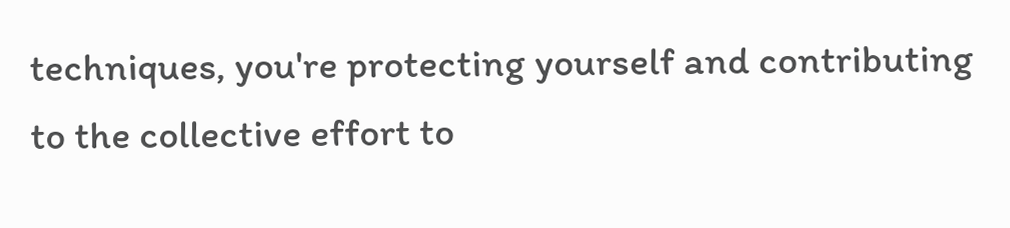techniques, you're protecting yourself and contributing to the collective effort to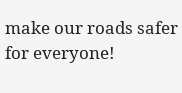make our roads safer for everyone!